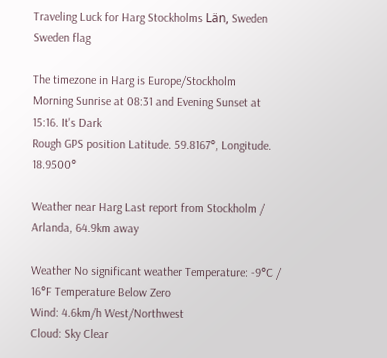Traveling Luck for Harg Stockholms Län, Sweden Sweden flag

The timezone in Harg is Europe/Stockholm
Morning Sunrise at 08:31 and Evening Sunset at 15:16. It's Dark
Rough GPS position Latitude. 59.8167°, Longitude. 18.9500°

Weather near Harg Last report from Stockholm / Arlanda, 64.9km away

Weather No significant weather Temperature: -9°C / 16°F Temperature Below Zero
Wind: 4.6km/h West/Northwest
Cloud: Sky Clear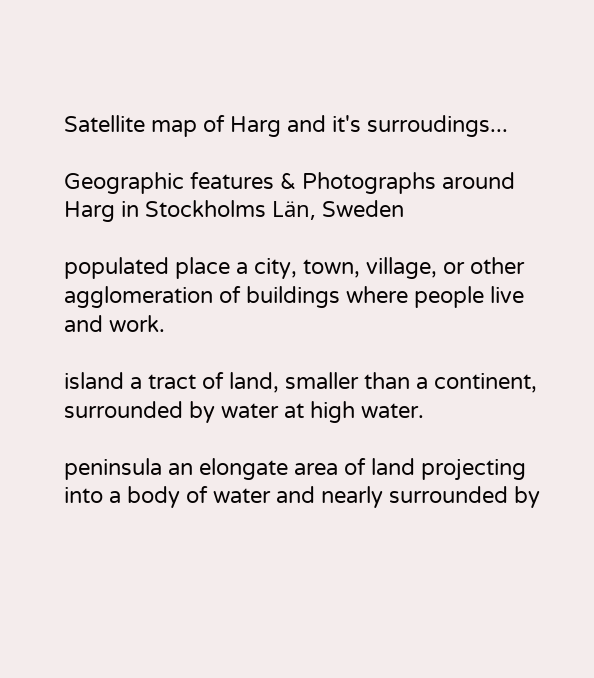Satellite map of Harg and it's surroudings...

Geographic features & Photographs around Harg in Stockholms Län, Sweden

populated place a city, town, village, or other agglomeration of buildings where people live and work.

island a tract of land, smaller than a continent, surrounded by water at high water.

peninsula an elongate area of land projecting into a body of water and nearly surrounded by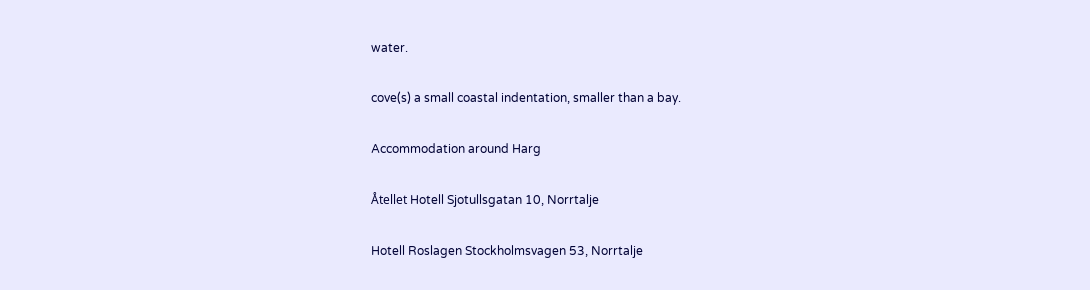water.

cove(s) a small coastal indentation, smaller than a bay.

Accommodation around Harg

Åtellet Hotell Sjotullsgatan 10, Norrtalje

Hotell Roslagen Stockholmsvagen 53, Norrtalje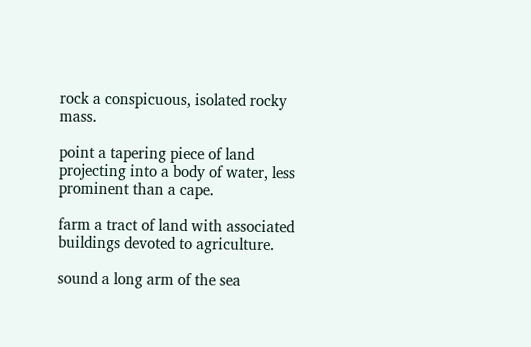rock a conspicuous, isolated rocky mass.

point a tapering piece of land projecting into a body of water, less prominent than a cape.

farm a tract of land with associated buildings devoted to agriculture.

sound a long arm of the sea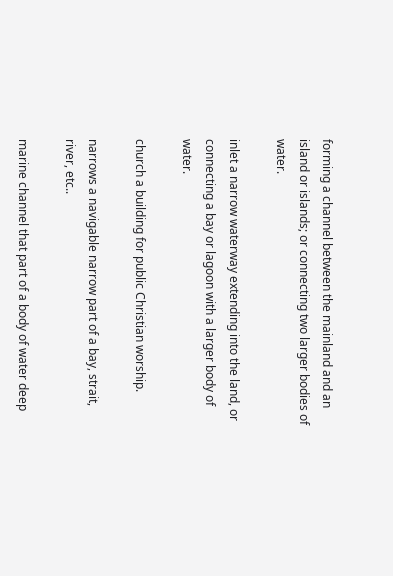forming a channel between the mainland and an island or islands; or connecting two larger bodies of water.

inlet a narrow waterway extending into the land, or connecting a bay or lagoon with a larger body of water.

church a building for public Christian worship.

narrows a navigable narrow part of a bay, strait, river, etc..

marine channel that part of a body of water deep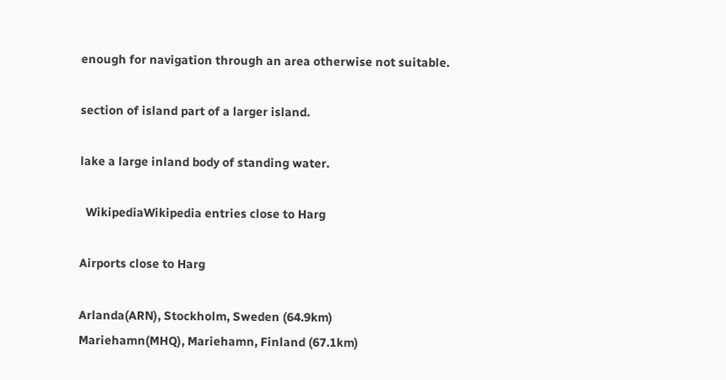enough for navigation through an area otherwise not suitable.

section of island part of a larger island.

lake a large inland body of standing water.

  WikipediaWikipedia entries close to Harg

Airports close to Harg

Arlanda(ARN), Stockholm, Sweden (64.9km)
Mariehamn(MHQ), Mariehamn, Finland (67.1km)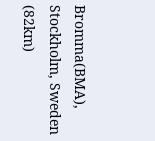Bromma(BMA), Stockholm, Sweden (82km)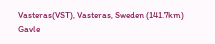Vasteras(VST), Vasteras, Sweden (141.7km)
Gavle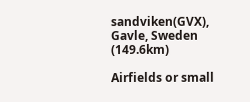sandviken(GVX), Gavle, Sweden (149.6km)

Airfields or small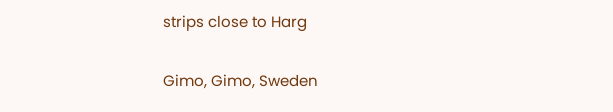strips close to Harg

Gimo, Gimo, Sweden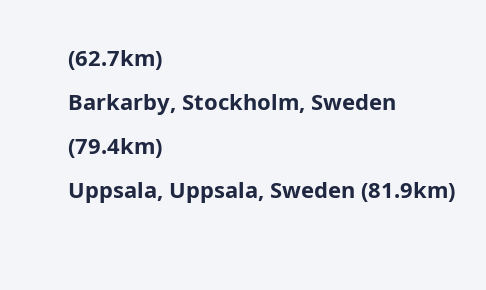(62.7km)
Barkarby, Stockholm, Sweden (79.4km)
Uppsala, Uppsala, Sweden (81.9km)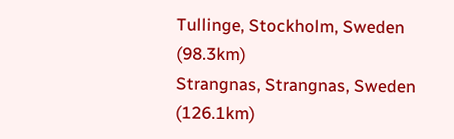Tullinge, Stockholm, Sweden (98.3km)
Strangnas, Strangnas, Sweden (126.1km)